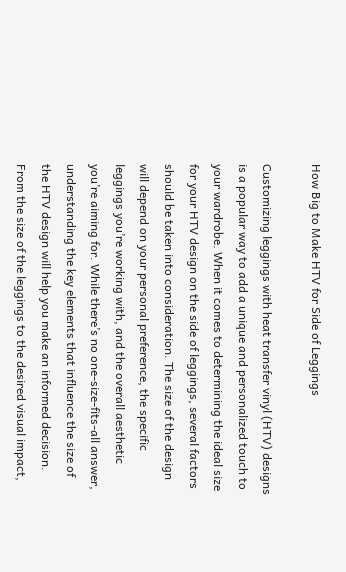How Big to Make HTV for Side of Leggings

Customizing leggings with heat transfer vinyl (HTV) designs is a popular way to add a unique and personalized touch to your wardrobe. When it comes to determining the ideal size for your HTV design on the side of leggings, several factors should be taken into consideration. The size of the design will depend on your personal preference, the specific leggings you’re working with, and the overall aesthetic you’re aiming for. While there’s no one-size-fits-all answer, understanding the key elements that influence the size of the HTV design will help you make an informed decision. From the size of the leggings to the desired visual impact,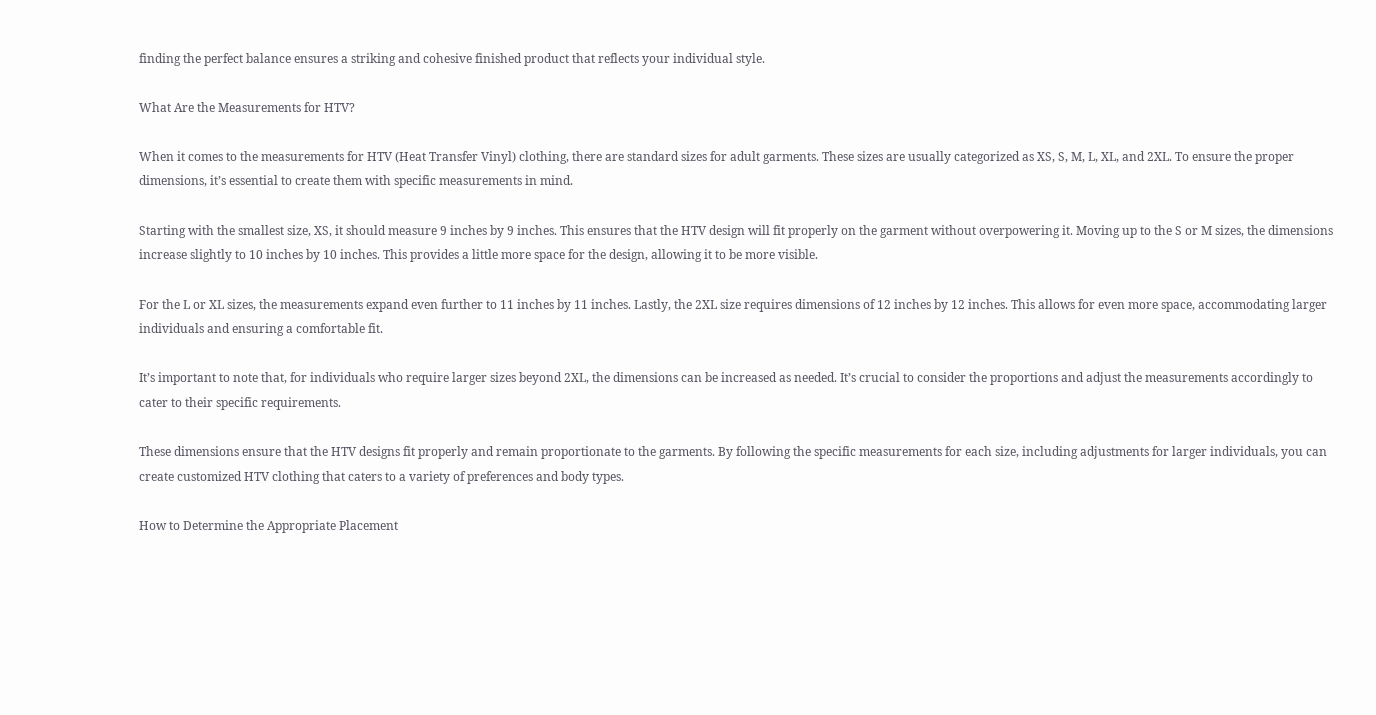finding the perfect balance ensures a striking and cohesive finished product that reflects your individual style.

What Are the Measurements for HTV?

When it comes to the measurements for HTV (Heat Transfer Vinyl) clothing, there are standard sizes for adult garments. These sizes are usually categorized as XS, S, M, L, XL, and 2XL. To ensure the proper dimensions, it’s essential to create them with specific measurements in mind.

Starting with the smallest size, XS, it should measure 9 inches by 9 inches. This ensures that the HTV design will fit properly on the garment without overpowering it. Moving up to the S or M sizes, the dimensions increase slightly to 10 inches by 10 inches. This provides a little more space for the design, allowing it to be more visible.

For the L or XL sizes, the measurements expand even further to 11 inches by 11 inches. Lastly, the 2XL size requires dimensions of 12 inches by 12 inches. This allows for even more space, accommodating larger individuals and ensuring a comfortable fit.

It’s important to note that, for individuals who require larger sizes beyond 2XL, the dimensions can be increased as needed. It’s crucial to consider the proportions and adjust the measurements accordingly to cater to their specific requirements.

These dimensions ensure that the HTV designs fit properly and remain proportionate to the garments. By following the specific measurements for each size, including adjustments for larger individuals, you can create customized HTV clothing that caters to a variety of preferences and body types.

How to Determine the Appropriate Placement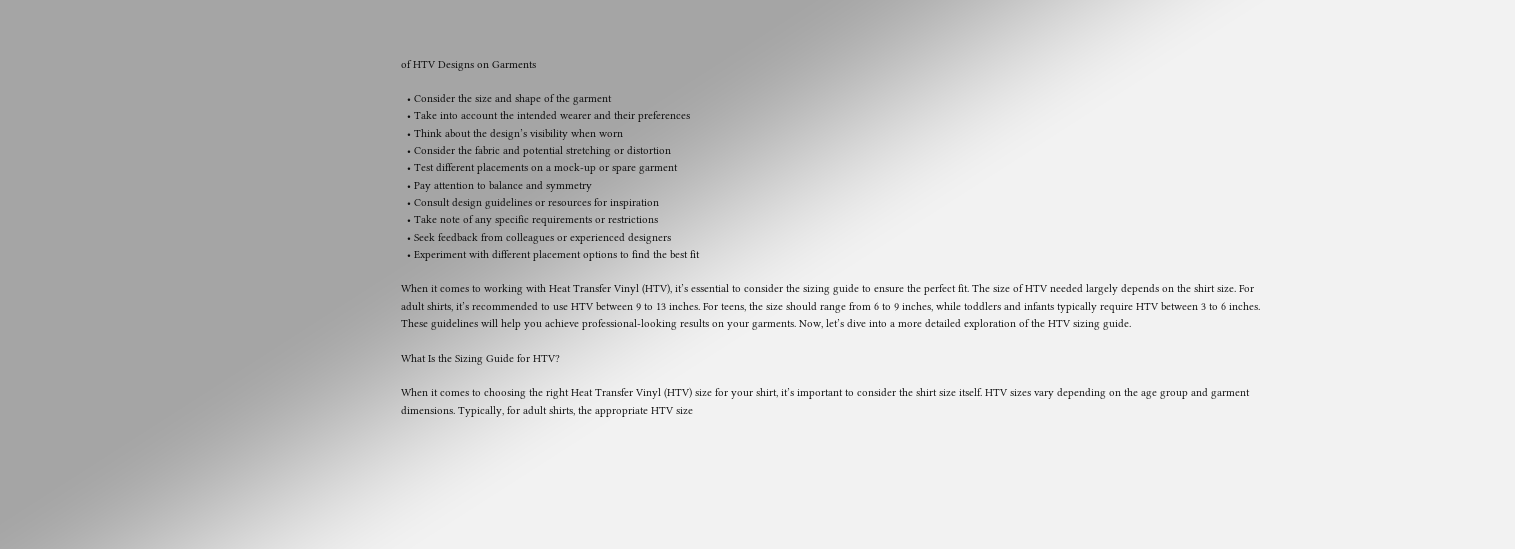of HTV Designs on Garments

  • Consider the size and shape of the garment
  • Take into account the intended wearer and their preferences
  • Think about the design’s visibility when worn
  • Consider the fabric and potential stretching or distortion
  • Test different placements on a mock-up or spare garment
  • Pay attention to balance and symmetry
  • Consult design guidelines or resources for inspiration
  • Take note of any specific requirements or restrictions
  • Seek feedback from colleagues or experienced designers
  • Experiment with different placement options to find the best fit

When it comes to working with Heat Transfer Vinyl (HTV), it’s essential to consider the sizing guide to ensure the perfect fit. The size of HTV needed largely depends on the shirt size. For adult shirts, it’s recommended to use HTV between 9 to 13 inches. For teens, the size should range from 6 to 9 inches, while toddlers and infants typically require HTV between 3 to 6 inches. These guidelines will help you achieve professional-looking results on your garments. Now, let’s dive into a more detailed exploration of the HTV sizing guide.

What Is the Sizing Guide for HTV?

When it comes to choosing the right Heat Transfer Vinyl (HTV) size for your shirt, it’s important to consider the shirt size itself. HTV sizes vary depending on the age group and garment dimensions. Typically, for adult shirts, the appropriate HTV size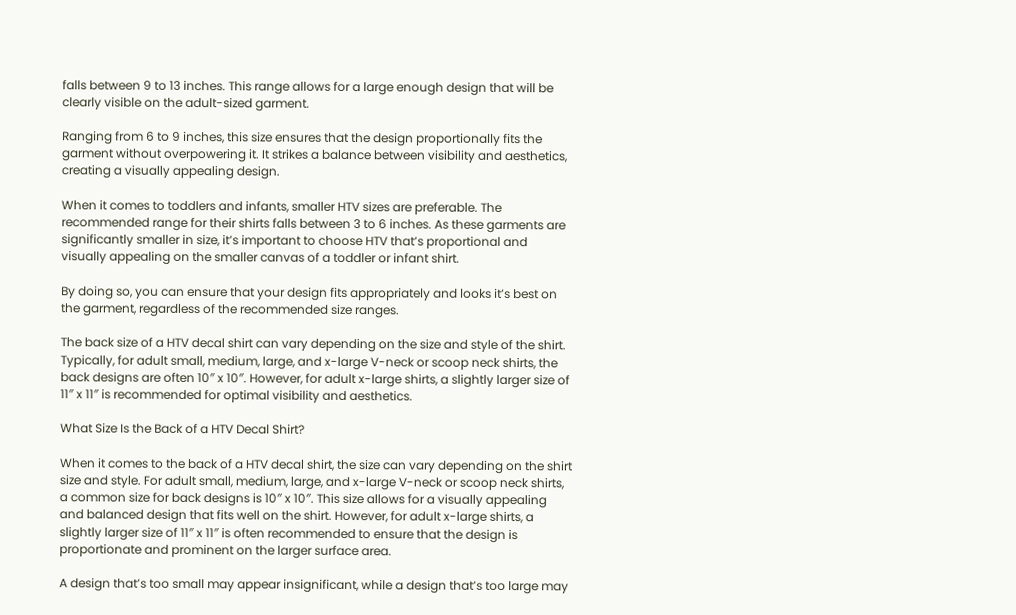falls between 9 to 13 inches. This range allows for a large enough design that will be clearly visible on the adult-sized garment.

Ranging from 6 to 9 inches, this size ensures that the design proportionally fits the garment without overpowering it. It strikes a balance between visibility and aesthetics, creating a visually appealing design.

When it comes to toddlers and infants, smaller HTV sizes are preferable. The recommended range for their shirts falls between 3 to 6 inches. As these garments are significantly smaller in size, it’s important to choose HTV that’s proportional and visually appealing on the smaller canvas of a toddler or infant shirt.

By doing so, you can ensure that your design fits appropriately and looks it’s best on the garment, regardless of the recommended size ranges.

The back size of a HTV decal shirt can vary depending on the size and style of the shirt. Typically, for adult small, medium, large, and x-large V-neck or scoop neck shirts, the back designs are often 10″ x 10″. However, for adult x-large shirts, a slightly larger size of 11″ x 11″ is recommended for optimal visibility and aesthetics.

What Size Is the Back of a HTV Decal Shirt?

When it comes to the back of a HTV decal shirt, the size can vary depending on the shirt size and style. For adult small, medium, large, and x-large V-neck or scoop neck shirts, a common size for back designs is 10″ x 10″. This size allows for a visually appealing and balanced design that fits well on the shirt. However, for adult x-large shirts, a slightly larger size of 11″ x 11″ is often recommended to ensure that the design is proportionate and prominent on the larger surface area.

A design that’s too small may appear insignificant, while a design that’s too large may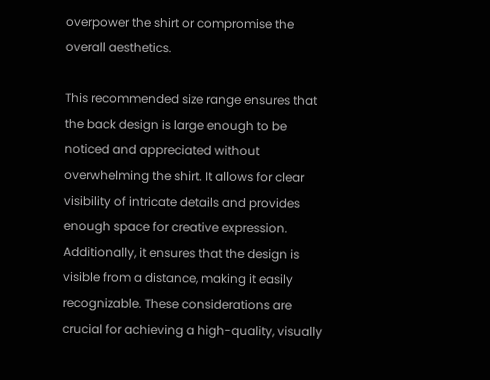overpower the shirt or compromise the overall aesthetics.

This recommended size range ensures that the back design is large enough to be noticed and appreciated without overwhelming the shirt. It allows for clear visibility of intricate details and provides enough space for creative expression. Additionally, it ensures that the design is visible from a distance, making it easily recognizable. These considerations are crucial for achieving a high-quality, visually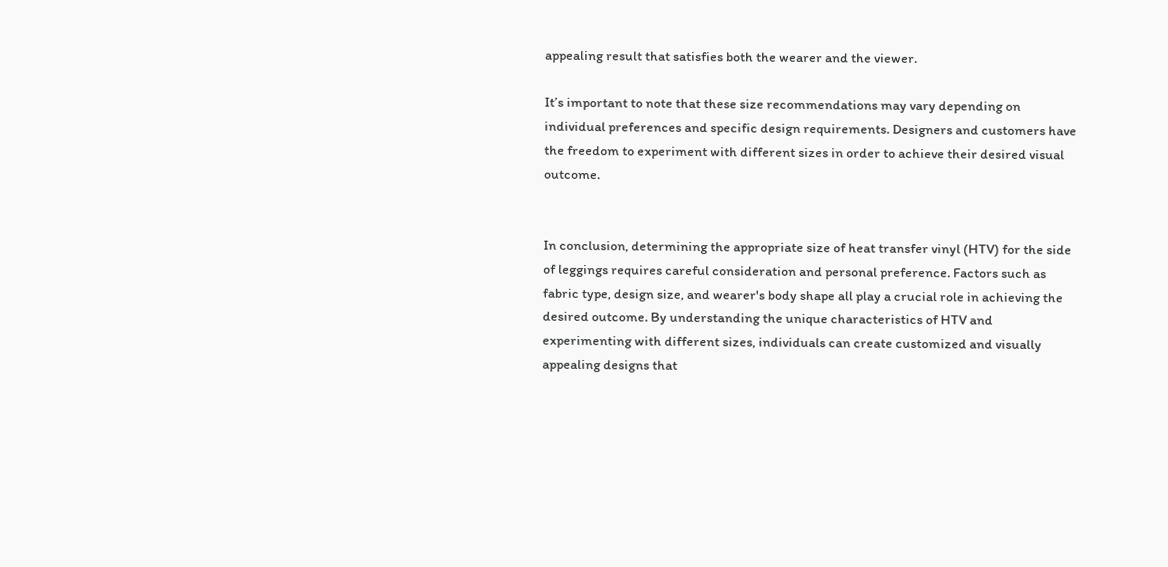appealing result that satisfies both the wearer and the viewer.

It’s important to note that these size recommendations may vary depending on individual preferences and specific design requirements. Designers and customers have the freedom to experiment with different sizes in order to achieve their desired visual outcome.


In conclusion, determining the appropriate size of heat transfer vinyl (HTV) for the side of leggings requires careful consideration and personal preference. Factors such as fabric type, design size, and wearer's body shape all play a crucial role in achieving the desired outcome. By understanding the unique characteristics of HTV and experimenting with different sizes, individuals can create customized and visually appealing designs that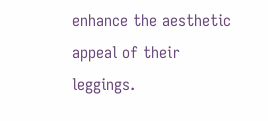enhance the aesthetic appeal of their leggings.